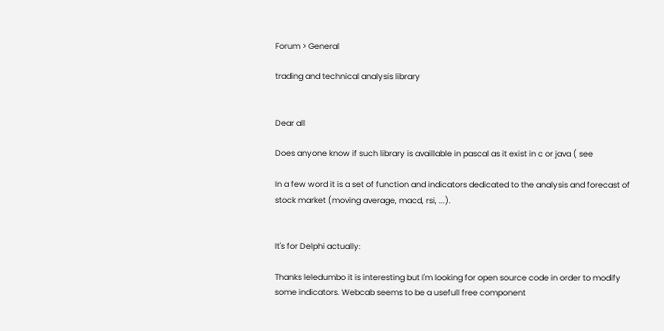Forum > General

trading and technical analysis library


Dear all

Does anyone know if such library is availlable in pascal as it exist in c or java ( see

In a few word it is a set of function and indicators dedicated to the analysis and forecast of stock market (moving average, macd, rsi, ...).


It's for Delphi actually:

Thanks leledumbo it is interesting but I'm looking for open source code in order to modify some indicators. Webcab seems to be a usefull free component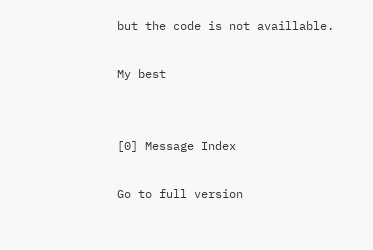but the code is not availlable.

My best


[0] Message Index

Go to full version